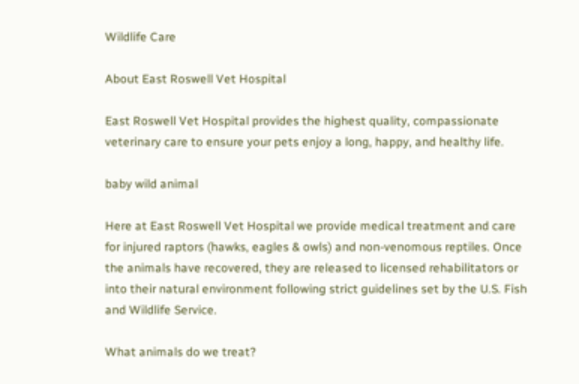Wildlife Care

About East Roswell Vet Hospital

East Roswell Vet Hospital provides the highest quality, compassionate veterinary care to ensure your pets enjoy a long, happy, and healthy life.

baby wild animal

Here at East Roswell Vet Hospital we provide medical treatment and care for injured raptors (hawks, eagles & owls) and non-venomous reptiles. Once the animals have recovered, they are released to licensed rehabilitators or into their natural environment following strict guidelines set by the U.S. Fish and Wildlife Service.

What animals do we treat?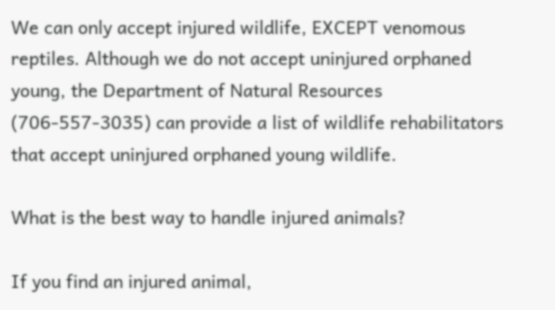We can only accept injured wildlife, EXCEPT venomous reptiles. Although we do not accept uninjured orphaned young, the Department of Natural Resources (706-557-3035) can provide a list of wildlife rehabilitators that accept uninjured orphaned young wildlife.

What is the best way to handle injured animals?

If you find an injured animal,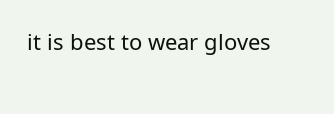it is best to wear gloves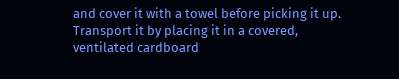and cover it with a towel before picking it up. Transport it by placing it in a covered, ventilated cardboard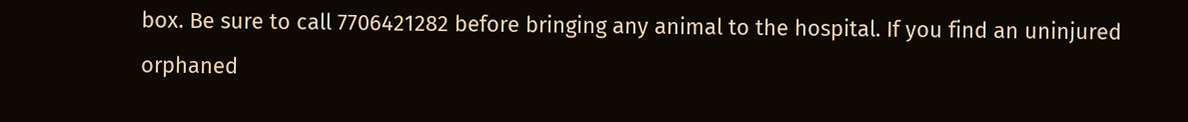box. Be sure to call 7706421282 before bringing any animal to the hospital. If you find an uninjured orphaned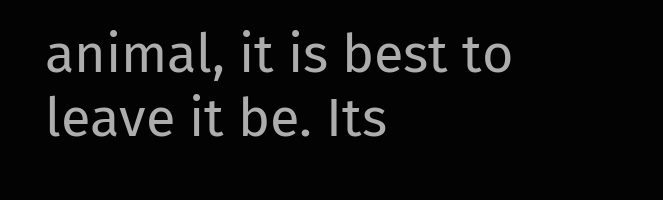animal, it is best to leave it be. Its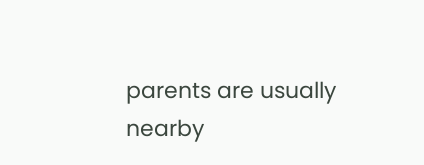parents are usually nearby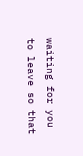waiting for you to leave so that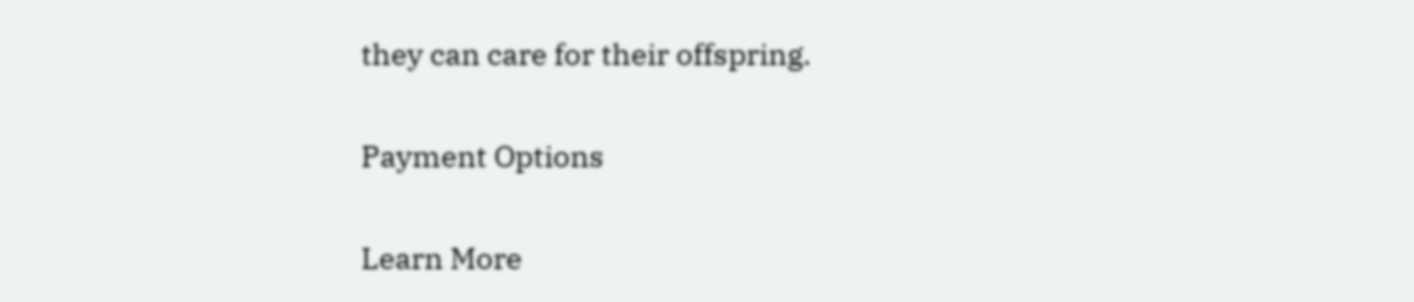they can care for their offspring.

Payment Options

Learn More